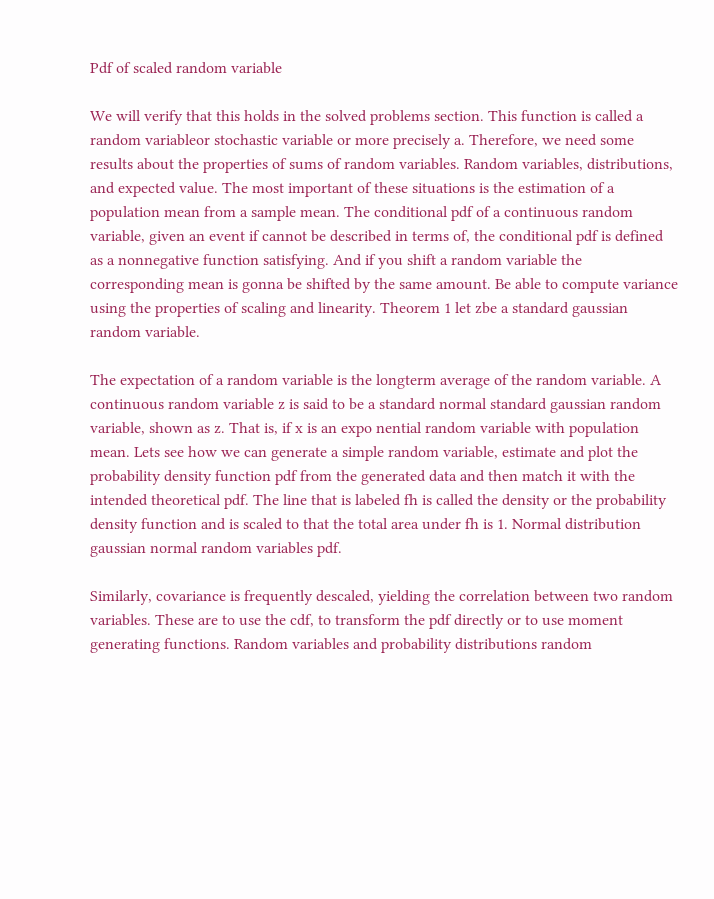Pdf of scaled random variable

We will verify that this holds in the solved problems section. This function is called a random variableor stochastic variable or more precisely a. Therefore, we need some results about the properties of sums of random variables. Random variables, distributions, and expected value. The most important of these situations is the estimation of a population mean from a sample mean. The conditional pdf of a continuous random variable, given an event if cannot be described in terms of, the conditional pdf is defined as a nonnegative function satisfying. And if you shift a random variable the corresponding mean is gonna be shifted by the same amount. Be able to compute variance using the properties of scaling and linearity. Theorem 1 let zbe a standard gaussian random variable.

The expectation of a random variable is the longterm average of the random variable. A continuous random variable z is said to be a standard normal standard gaussian random variable, shown as z. That is, if x is an expo nential random variable with population mean. Lets see how we can generate a simple random variable, estimate and plot the probability density function pdf from the generated data and then match it with the intended theoretical pdf. The line that is labeled fh is called the density or the probability density function and is scaled to that the total area under fh is 1. Normal distribution gaussian normal random variables pdf.

Similarly, covariance is frequently descaled, yielding the correlation between two random variables. These are to use the cdf, to transform the pdf directly or to use moment generating functions. Random variables and probability distributions random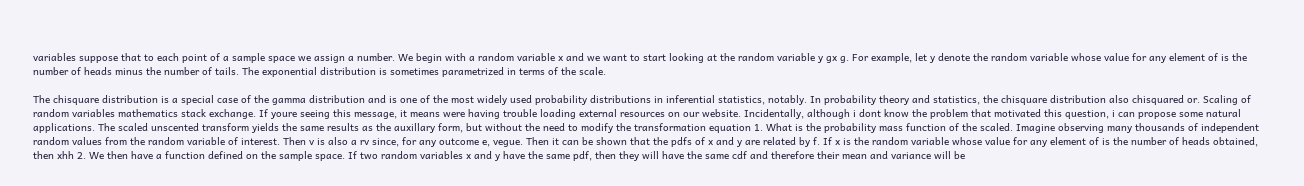variables suppose that to each point of a sample space we assign a number. We begin with a random variable x and we want to start looking at the random variable y gx g. For example, let y denote the random variable whose value for any element of is the number of heads minus the number of tails. The exponential distribution is sometimes parametrized in terms of the scale.

The chisquare distribution is a special case of the gamma distribution and is one of the most widely used probability distributions in inferential statistics, notably. In probability theory and statistics, the chisquare distribution also chisquared or. Scaling of random variables mathematics stack exchange. If youre seeing this message, it means were having trouble loading external resources on our website. Incidentally, although i dont know the problem that motivated this question, i can propose some natural applications. The scaled unscented transform yields the same results as the auxillary form, but without the need to modify the transformation equation 1. What is the probability mass function of the scaled. Imagine observing many thousands of independent random values from the random variable of interest. Then v is also a rv since, for any outcome e, vegue. Then it can be shown that the pdfs of x and y are related by f. If x is the random variable whose value for any element of is the number of heads obtained, then xhh 2. We then have a function defined on the sample space. If two random variables x and y have the same pdf, then they will have the same cdf and therefore their mean and variance will be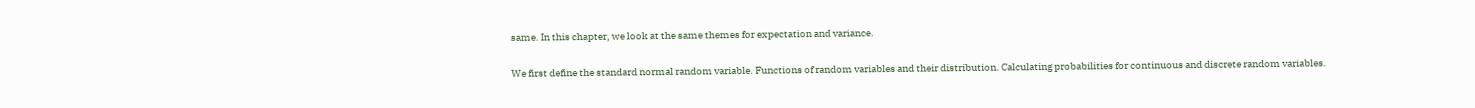same. In this chapter, we look at the same themes for expectation and variance.

We first define the standard normal random variable. Functions of random variables and their distribution. Calculating probabilities for continuous and discrete random variables.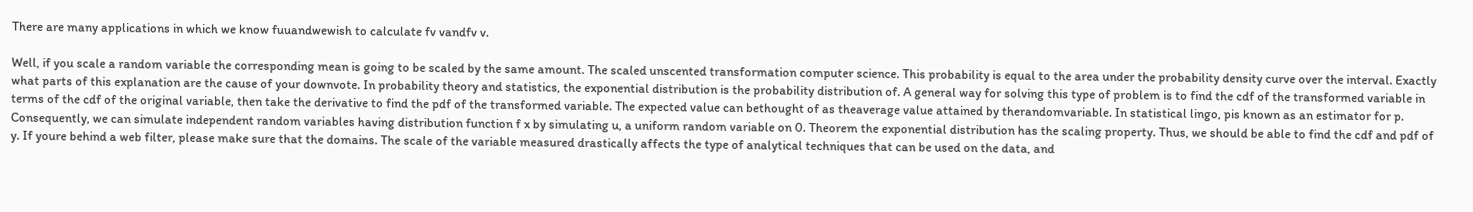There are many applications in which we know fuuandwewish to calculate fv vandfv v.

Well, if you scale a random variable the corresponding mean is going to be scaled by the same amount. The scaled unscented transformation computer science. This probability is equal to the area under the probability density curve over the interval. Exactly what parts of this explanation are the cause of your downvote. In probability theory and statistics, the exponential distribution is the probability distribution of. A general way for solving this type of problem is to find the cdf of the transformed variable in terms of the cdf of the original variable, then take the derivative to find the pdf of the transformed variable. The expected value can bethought of as theaverage value attained by therandomvariable. In statistical lingo, pis known as an estimator for p. Consequently, we can simulate independent random variables having distribution function f x by simulating u, a uniform random variable on 0. Theorem the exponential distribution has the scaling property. Thus, we should be able to find the cdf and pdf of y. If youre behind a web filter, please make sure that the domains. The scale of the variable measured drastically affects the type of analytical techniques that can be used on the data, and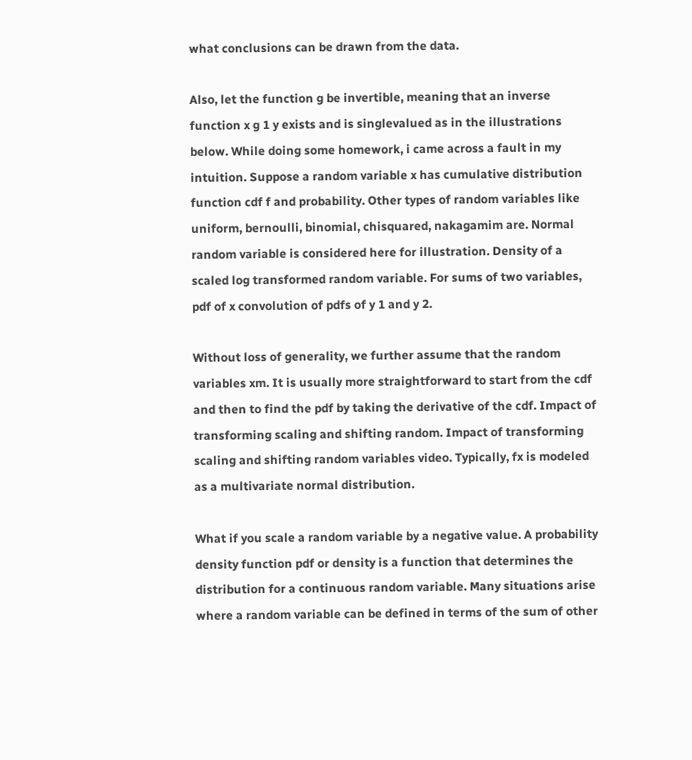what conclusions can be drawn from the data.

Also, let the function g be invertible, meaning that an inverse function x g 1 y exists and is singlevalued as in the illustrations below. While doing some homework, i came across a fault in my intuition. Suppose a random variable x has cumulative distribution function cdf f and probability. Other types of random variables like uniform, bernoulli, binomial, chisquared, nakagamim are. Normal random variable is considered here for illustration. Density of a scaled log transformed random variable. For sums of two variables, pdf of x convolution of pdfs of y 1 and y 2.

Without loss of generality, we further assume that the random variables xm. It is usually more straightforward to start from the cdf and then to find the pdf by taking the derivative of the cdf. Impact of transforming scaling and shifting random. Impact of transforming scaling and shifting random variables video. Typically, fx is modeled as a multivariate normal distribution.

What if you scale a random variable by a negative value. A probability density function pdf or density is a function that determines the distribution for a continuous random variable. Many situations arise where a random variable can be defined in terms of the sum of other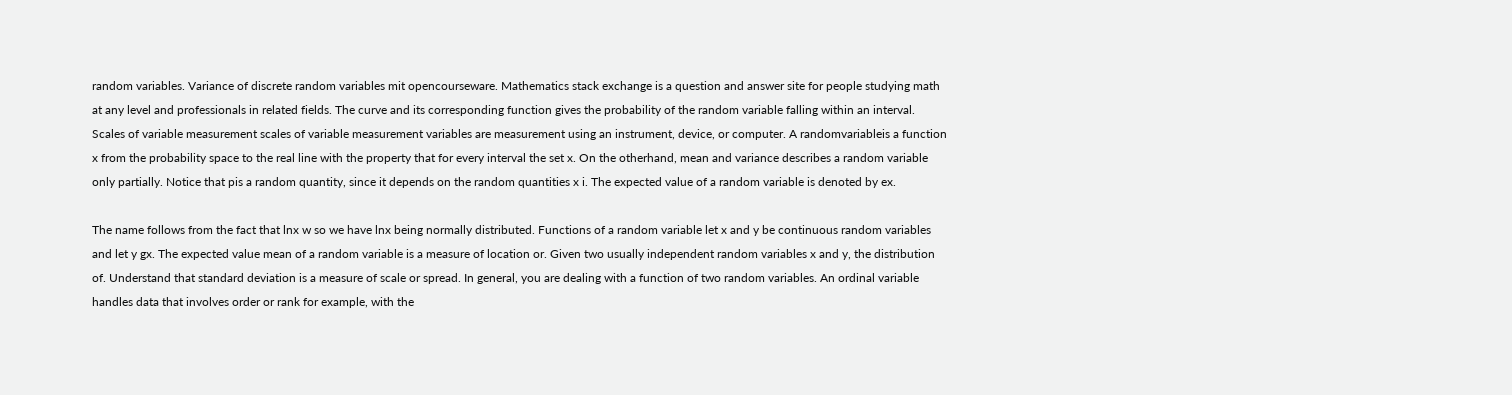random variables. Variance of discrete random variables mit opencourseware. Mathematics stack exchange is a question and answer site for people studying math at any level and professionals in related fields. The curve and its corresponding function gives the probability of the random variable falling within an interval. Scales of variable measurement scales of variable measurement variables are measurement using an instrument, device, or computer. A randomvariableis a function x from the probability space to the real line with the property that for every interval the set x. On the otherhand, mean and variance describes a random variable only partially. Notice that pis a random quantity, since it depends on the random quantities x i. The expected value of a random variable is denoted by ex.

The name follows from the fact that lnx w so we have lnx being normally distributed. Functions of a random variable let x and y be continuous random variables and let y gx. The expected value mean of a random variable is a measure of location or. Given two usually independent random variables x and y, the distribution of. Understand that standard deviation is a measure of scale or spread. In general, you are dealing with a function of two random variables. An ordinal variable handles data that involves order or rank for example, with the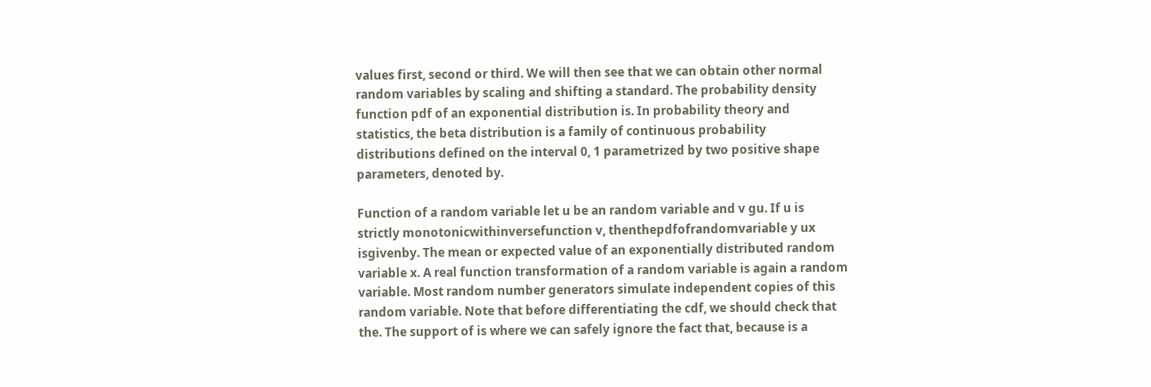values first, second or third. We will then see that we can obtain other normal random variables by scaling and shifting a standard. The probability density function pdf of an exponential distribution is. In probability theory and statistics, the beta distribution is a family of continuous probability distributions defined on the interval 0, 1 parametrized by two positive shape parameters, denoted by.

Function of a random variable let u be an random variable and v gu. If u is strictly monotonicwithinversefunction v, thenthepdfofrandomvariable y ux isgivenby. The mean or expected value of an exponentially distributed random variable x. A real function transformation of a random variable is again a random variable. Most random number generators simulate independent copies of this random variable. Note that before differentiating the cdf, we should check that the. The support of is where we can safely ignore the fact that, because is a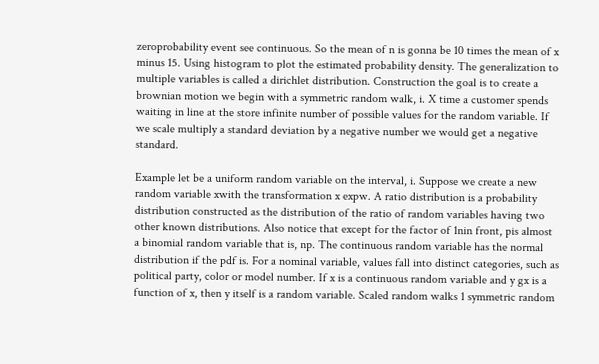zeroprobability event see continuous. So the mean of n is gonna be 10 times the mean of x minus 15. Using histogram to plot the estimated probability density. The generalization to multiple variables is called a dirichlet distribution. Construction the goal is to create a brownian motion we begin with a symmetric random walk, i. X time a customer spends waiting in line at the store infinite number of possible values for the random variable. If we scale multiply a standard deviation by a negative number we would get a negative standard.

Example let be a uniform random variable on the interval, i. Suppose we create a new random variable xwith the transformation x expw. A ratio distribution is a probability distribution constructed as the distribution of the ratio of random variables having two other known distributions. Also notice that except for the factor of 1nin front, pis almost a binomial random variable that is, np. The continuous random variable has the normal distribution if the pdf is. For a nominal variable, values fall into distinct categories, such as political party, color or model number. If x is a continuous random variable and y gx is a function of x, then y itself is a random variable. Scaled random walks 1 symmetric random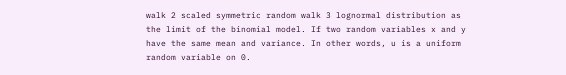walk 2 scaled symmetric random walk 3 lognormal distribution as the limit of the binomial model. If two random variables x and y have the same mean and variance. In other words, u is a uniform random variable on 0.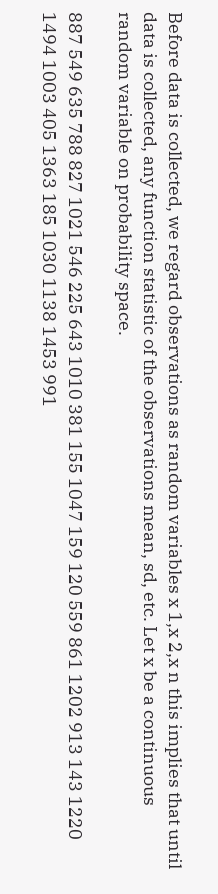Before data is collected, we regard observations as random variables x 1,x 2,x n this implies that until data is collected, any function statistic of the observations mean, sd, etc. Let x be a continuous random variable on probability space.

887 549 635 788 827 1021 546 225 643 1010 381 155 1047 159 120 559 861 1202 913 143 1220 1494 1003 405 1363 185 1030 1138 1453 991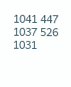1041 447 1037 526 1031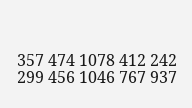357 474 1078 412 242 299 456 1046 767 937